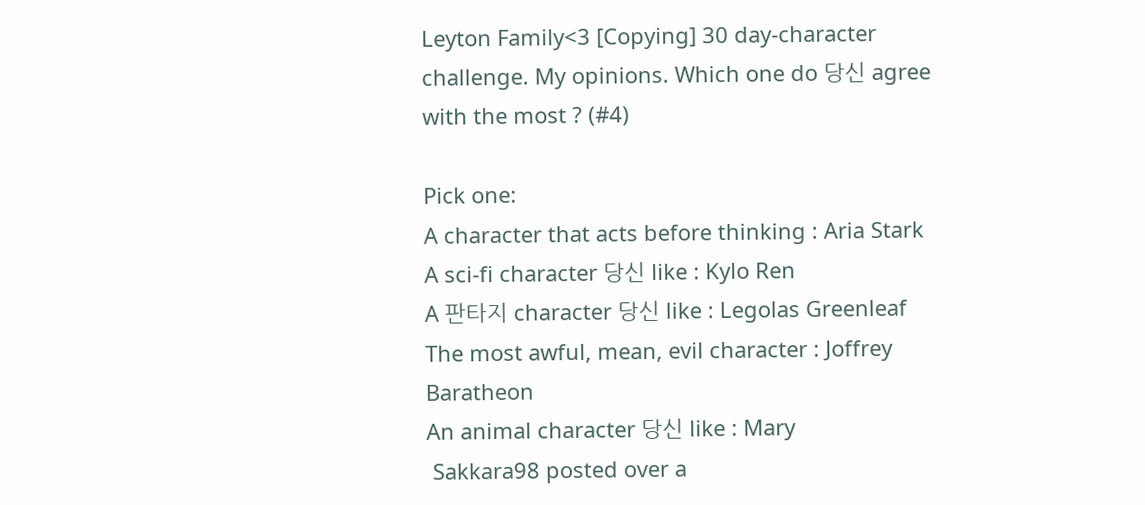Leyton Family<3 [Copying] 30 day-character challenge. My opinions. Which one do 당신 agree with the most ? (#4)

Pick one:
A character that acts before thinking : Aria Stark
A sci-fi character 당신 like : Kylo Ren
A 판타지 character 당신 like : Legolas Greenleaf
The most awful, mean, evil character : Joffrey Baratheon
An animal character 당신 like : Mary
 Sakkara98 posted over a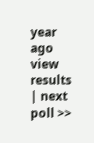year ago
view results | next poll >>